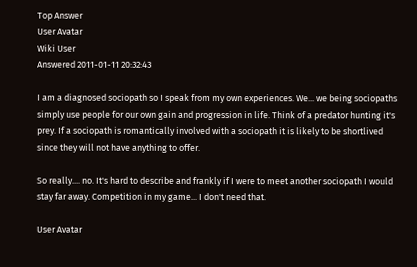Top Answer
User Avatar
Wiki User
Answered 2011-01-11 20:32:43

I am a diagnosed sociopath so I speak from my own experiences. We... we being sociopaths simply use people for our own gain and progression in life. Think of a predator hunting it's prey. If a sociopath is romantically involved with a sociopath it is likely to be shortlived since they will not have anything to offer.

So really.... no. It's hard to describe and frankly if I were to meet another sociopath I would stay far away. Competition in my game... I don't need that.

User Avatar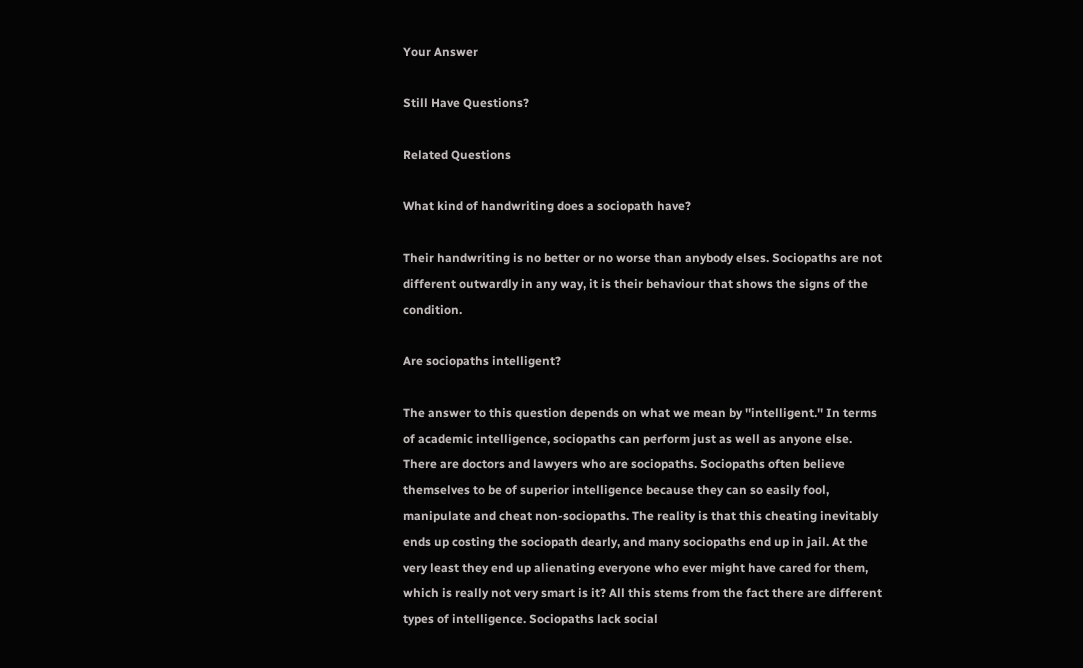Your Answer

Still Have Questions?

Related Questions

What kind of handwriting does a sociopath have?

Their handwriting is no better or no worse than anybody elses. Sociopaths are not different outwardly in any way, it is their behaviour that shows the signs of the condition.

Are sociopaths intelligent?

The answer to this question depends on what we mean by ''intelligent.'' In terms of academic intelligence, sociopaths can perform just as well as anyone else. There are doctors and lawyers who are sociopaths. Sociopaths often believe themselves to be of superior intelligence because they can so easily fool, manipulate and cheat non-sociopaths. The reality is that this cheating inevitably ends up costing the sociopath dearly, and many sociopaths end up in jail. At the very least they end up alienating everyone who ever might have cared for them, which is really not very smart is it? All this stems from the fact there are different types of intelligence. Sociopaths lack social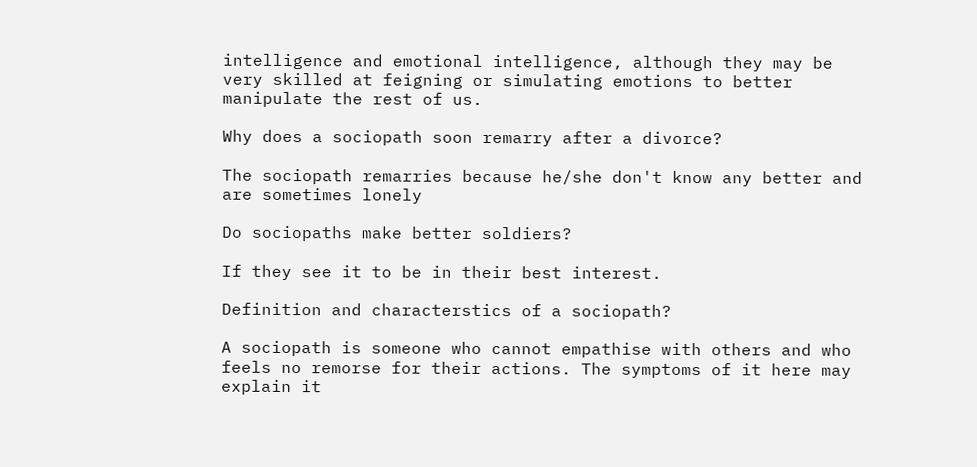intelligence and emotional intelligence, although they may be very skilled at feigning or simulating emotions to better manipulate the rest of us.

Why does a sociopath soon remarry after a divorce?

The sociopath remarries because he/she don't know any better and are sometimes lonely

Do sociopaths make better soldiers?

If they see it to be in their best interest.

Definition and characterstics of a sociopath?

A sociopath is someone who cannot empathise with others and who feels no remorse for their actions. The symptoms of it here may explain it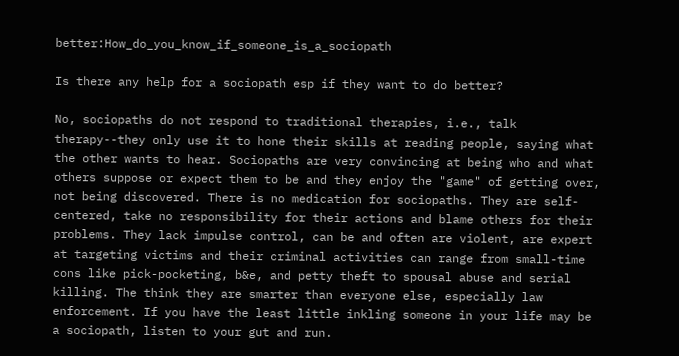better:How_do_you_know_if_someone_is_a_sociopath

Is there any help for a sociopath esp if they want to do better?

No, sociopaths do not respond to traditional therapies, i.e., talk therapy--they only use it to hone their skills at reading people, saying what the other wants to hear. Sociopaths are very convincing at being who and what others suppose or expect them to be and they enjoy the "game" of getting over, not being discovered. There is no medication for sociopaths. They are self-centered, take no responsibility for their actions and blame others for their problems. They lack impulse control, can be and often are violent, are expert at targeting victims and their criminal activities can range from small-time cons like pick-pocketing, b&e, and petty theft to spousal abuse and serial killing. The think they are smarter than everyone else, especially law enforcement. If you have the least little inkling someone in your life may be a sociopath, listen to your gut and run.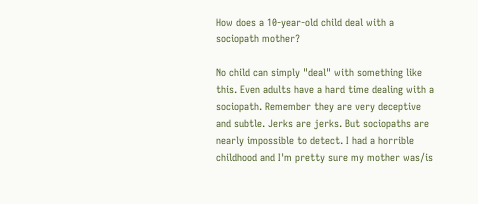How does a 10-year-old child deal with a sociopath mother?

No child can simply "deal" with something like this. Even adults have a hard time dealing with a sociopath. Remember they are very deceptive and subtle. Jerks are jerks. But sociopaths are nearly impossible to detect. I had a horrible childhood and I'm pretty sure my mother was/is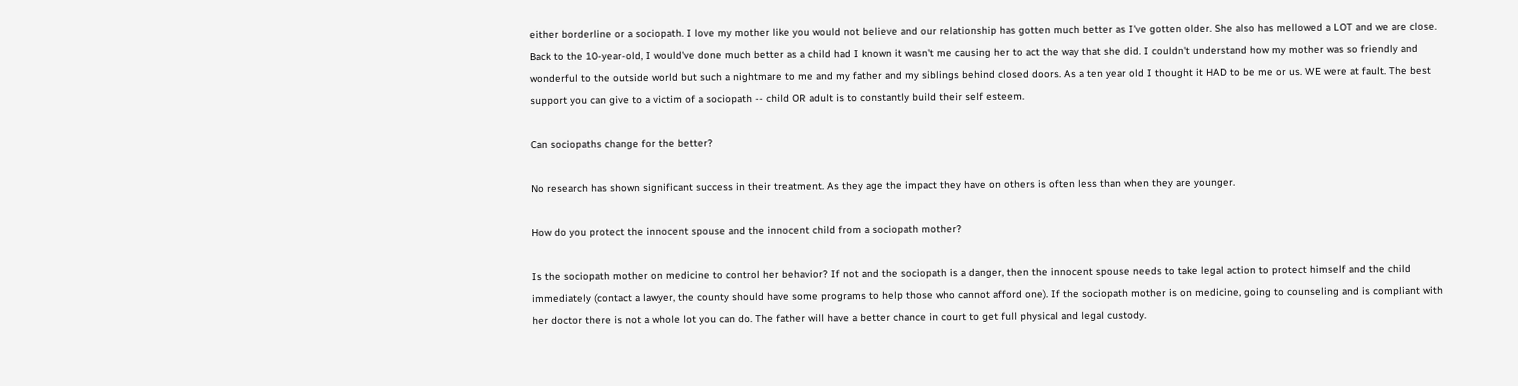either borderline or a sociopath. I love my mother like you would not believe and our relationship has gotten much better as I've gotten older. She also has mellowed a LOT and we are close. Back to the 10-year-old, I would've done much better as a child had I known it wasn't me causing her to act the way that she did. I couldn't understand how my mother was so friendly and wonderful to the outside world but such a nightmare to me and my father and my siblings behind closed doors. As a ten year old I thought it HAD to be me or us. WE were at fault. The best support you can give to a victim of a sociopath -- child OR adult is to constantly build their self esteem.

Can sociopaths change for the better?

No research has shown significant success in their treatment. As they age the impact they have on others is often less than when they are younger.

How do you protect the innocent spouse and the innocent child from a sociopath mother?

Is the sociopath mother on medicine to control her behavior? If not and the sociopath is a danger, then the innocent spouse needs to take legal action to protect himself and the child immediately (contact a lawyer, the county should have some programs to help those who cannot afford one). If the sociopath mother is on medicine, going to counseling and is compliant with her doctor there is not a whole lot you can do. The father will have a better chance in court to get full physical and legal custody.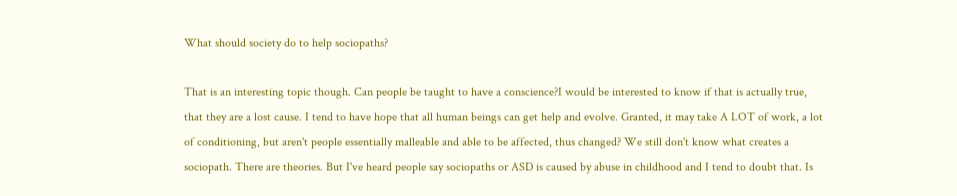What should society do to help sociopaths?

That is an interesting topic though. Can people be taught to have a conscience?I would be interested to know if that is actually true, that they are a lost cause. I tend to have hope that all human beings can get help and evolve. Granted, it may take A LOT of work, a lot of conditioning, but aren't people essentially malleable and able to be affected, thus changed? We still don't know what creates a sociopath. There are theories. But I've heard people say sociopaths or ASD is caused by abuse in childhood and I tend to doubt that. Is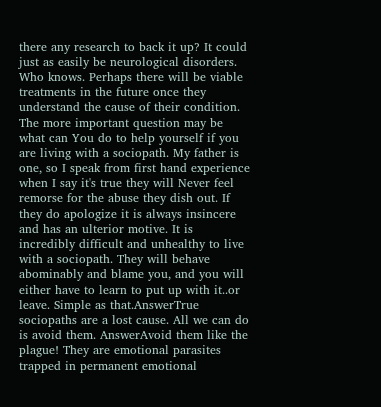there any research to back it up? It could just as easily be neurological disorders. Who knows. Perhaps there will be viable treatments in the future once they understand the cause of their condition. The more important question may be what can You do to help yourself if you are living with a sociopath. My father is one, so I speak from first hand experience when I say it's true they will Never feel remorse for the abuse they dish out. If they do apologize it is always insincere and has an ulterior motive. It is incredibly difficult and unhealthy to live with a sociopath. They will behave abominably and blame you, and you will either have to learn to put up with it..or leave. Simple as that.AnswerTrue sociopaths are a lost cause. All we can do is avoid them. AnswerAvoid them like the plague! They are emotional parasites trapped in permanent emotional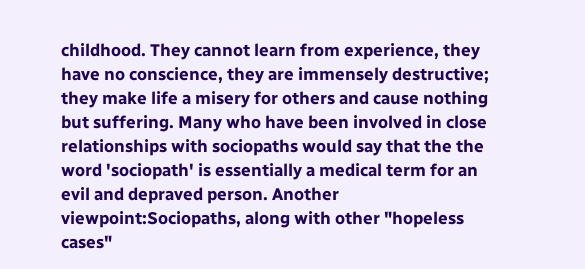childhood. They cannot learn from experience, they have no conscience, they are immensely destructive; they make life a misery for others and cause nothing but suffering. Many who have been involved in close relationships with sociopaths would say that the the word 'sociopath' is essentially a medical term for an evil and depraved person. Another viewpoint:Sociopaths, along with other "hopeless cases"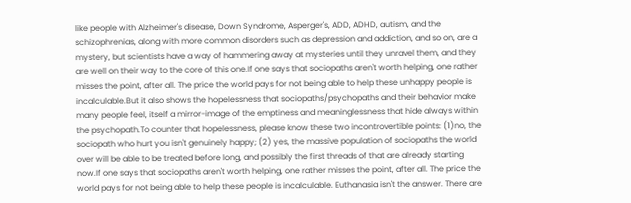like people with Alzheimer's disease, Down Syndrome, Asperger's, ADD, ADHD, autism, and the schizophrenias, along with more common disorders such as depression and addiction, and so on, are a mystery, but scientists have a way of hammering away at mysteries until they unravel them, and they are well on their way to the core of this one.If one says that sociopaths aren't worth helping, one rather misses the point, after all. The price the world pays for not being able to help these unhappy people is incalculable.But it also shows the hopelessness that sociopaths/psychopaths and their behavior make many people feel, itself a mirror-image of the emptiness and meaninglessness that hide always within the psychopath.To counter that hopelessness, please know these two incontrovertible points: (1)no, the sociopath who hurt you isn't genuinely happy; (2) yes, the massive population of sociopaths the world over will be able to be treated before long, and possibly the first threads of that are already starting now.If one says that sociopaths aren't worth helping, one rather misses the point, after all. The price the world pays for not being able to help these people is incalculable. Euthanasia isn't the answer. There are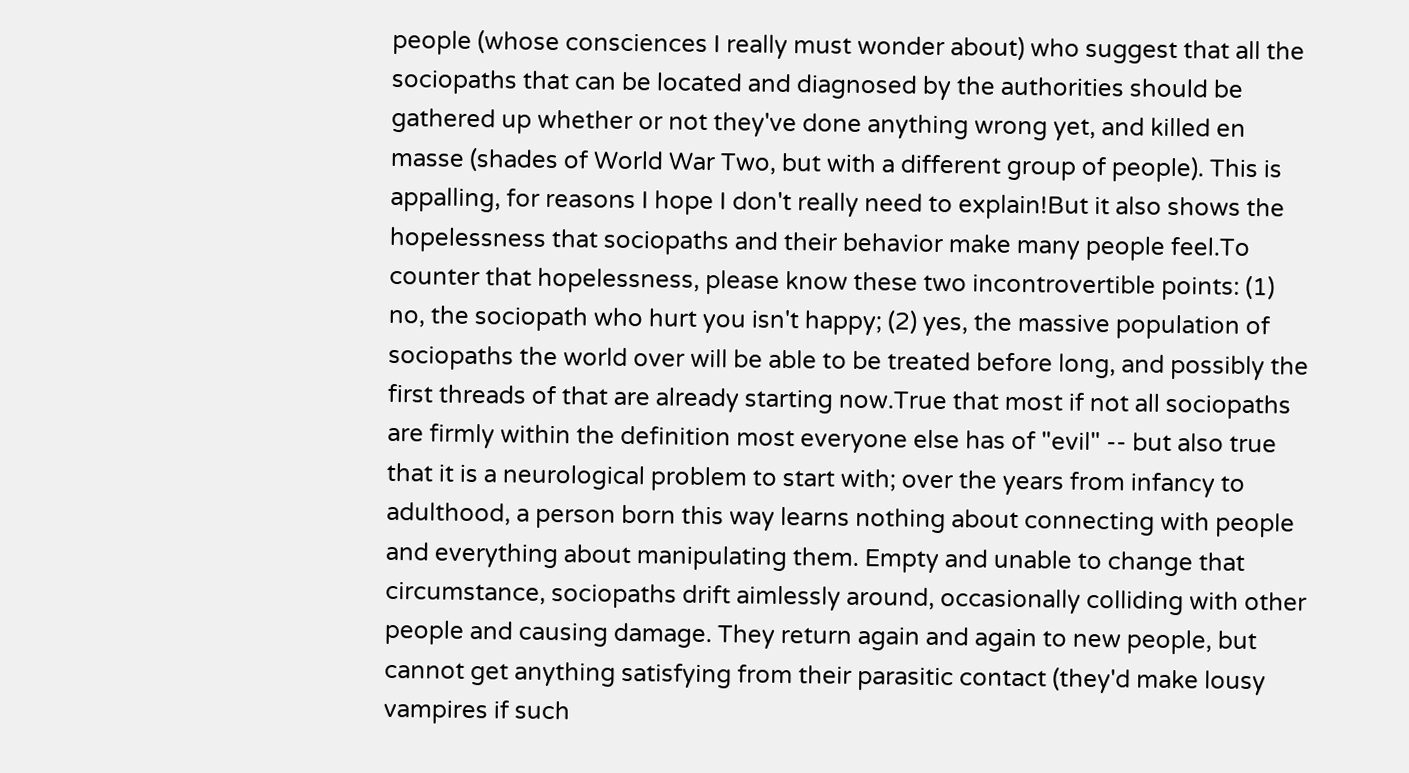people (whose consciences I really must wonder about) who suggest that all the sociopaths that can be located and diagnosed by the authorities should be gathered up whether or not they've done anything wrong yet, and killed en masse (shades of World War Two, but with a different group of people). This is appalling, for reasons I hope I don't really need to explain!But it also shows the hopelessness that sociopaths and their behavior make many people feel.To counter that hopelessness, please know these two incontrovertible points: (1) no, the sociopath who hurt you isn't happy; (2) yes, the massive population of sociopaths the world over will be able to be treated before long, and possibly the first threads of that are already starting now.True that most if not all sociopaths are firmly within the definition most everyone else has of "evil" -- but also true that it is a neurological problem to start with; over the years from infancy to adulthood, a person born this way learns nothing about connecting with people and everything about manipulating them. Empty and unable to change that circumstance, sociopaths drift aimlessly around, occasionally colliding with other people and causing damage. They return again and again to new people, but cannot get anything satisfying from their parasitic contact (they'd make lousy vampires if such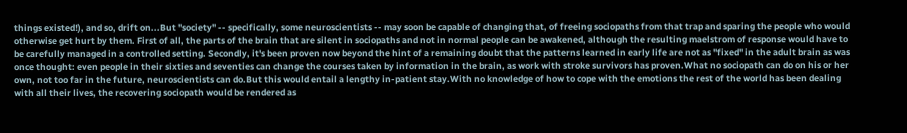things existed!), and so, drift on...But "society" -- specifically, some neuroscientists -- may soon be capable of changing that, of freeing sociopaths from that trap and sparing the people who would otherwise get hurt by them. First of all, the parts of the brain that are silent in sociopaths and not in normal people can be awakened, although the resulting maelstrom of response would have to be carefully managed in a controlled setting. Secondly, it's been proven now beyond the hint of a remaining doubt that the patterns learned in early life are not as "fixed" in the adult brain as was once thought: even people in their sixties and seventies can change the courses taken by information in the brain, as work with stroke survivors has proven.What no sociopath can do on his or her own, not too far in the future, neuroscientists can do.But this would entail a lengthy in-patient stay.With no knowledge of how to cope with the emotions the rest of the world has been dealing with all their lives, the recovering sociopath would be rendered as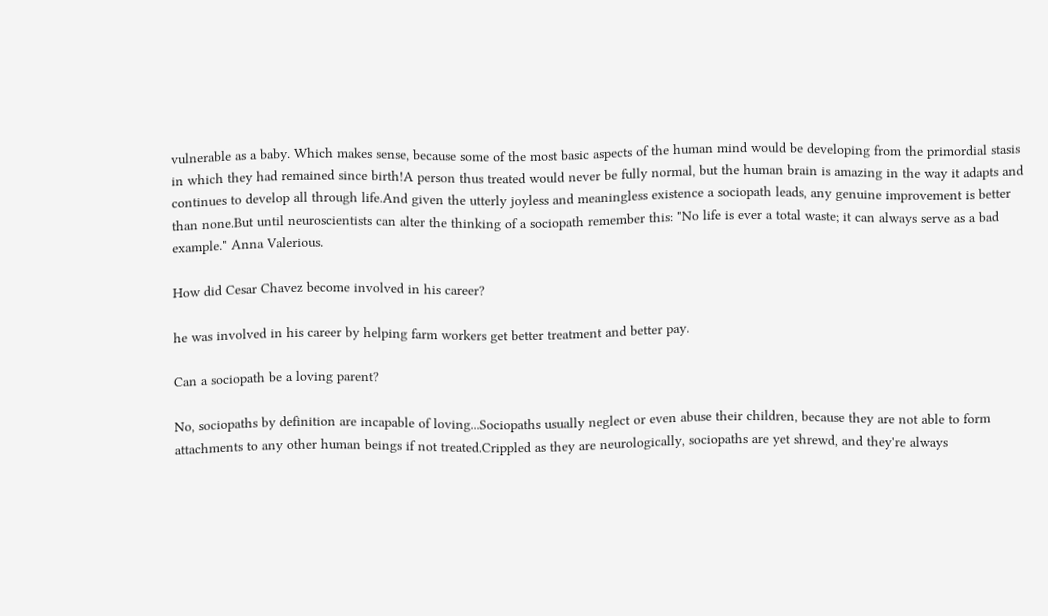vulnerable as a baby. Which makes sense, because some of the most basic aspects of the human mind would be developing from the primordial stasis in which they had remained since birth!A person thus treated would never be fully normal, but the human brain is amazing in the way it adapts and continues to develop all through life.And given the utterly joyless and meaningless existence a sociopath leads, any genuine improvement is better than none.But until neuroscientists can alter the thinking of a sociopath remember this: "No life is ever a total waste; it can always serve as a bad example." Anna Valerious.

How did Cesar Chavez become involved in his career?

he was involved in his career by helping farm workers get better treatment and better pay.

Can a sociopath be a loving parent?

No, sociopaths by definition are incapable of loving...Sociopaths usually neglect or even abuse their children, because they are not able to form attachments to any other human beings if not treated.Crippled as they are neurologically, sociopaths are yet shrewd, and they're always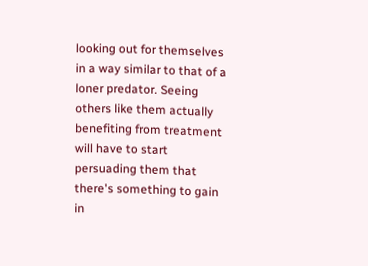looking out for themselves in a way similar to that of a loner predator. Seeing others like them actually benefiting from treatment will have to start persuading them that there's something to gain in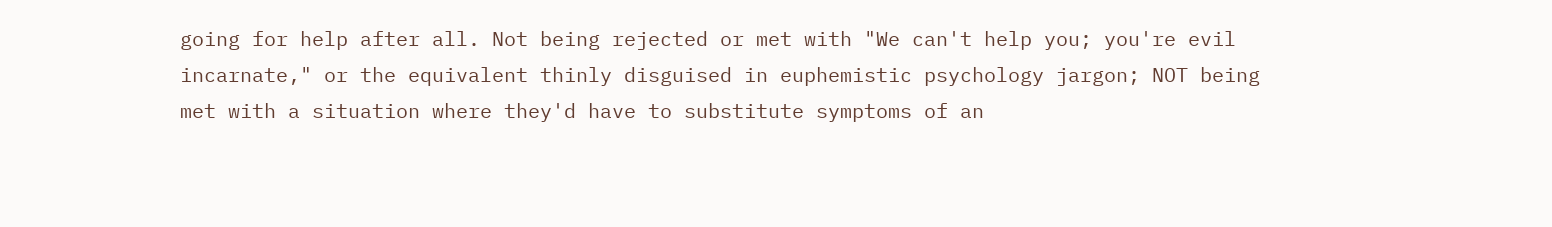going for help after all. Not being rejected or met with "We can't help you; you're evil incarnate," or the equivalent thinly disguised in euphemistic psychology jargon; NOT being met with a situation where they'd have to substitute symptoms of an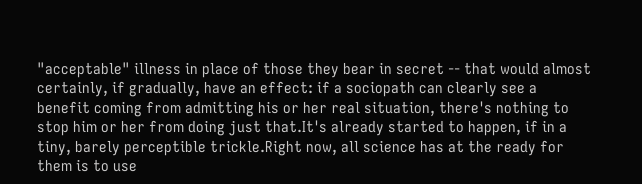"acceptable" illness in place of those they bear in secret -- that would almost certainly, if gradually, have an effect: if a sociopath can clearly see a benefit coming from admitting his or her real situation, there's nothing to stop him or her from doing just that.It's already started to happen, if in a tiny, barely perceptible trickle.Right now, all science has at the ready for them is to use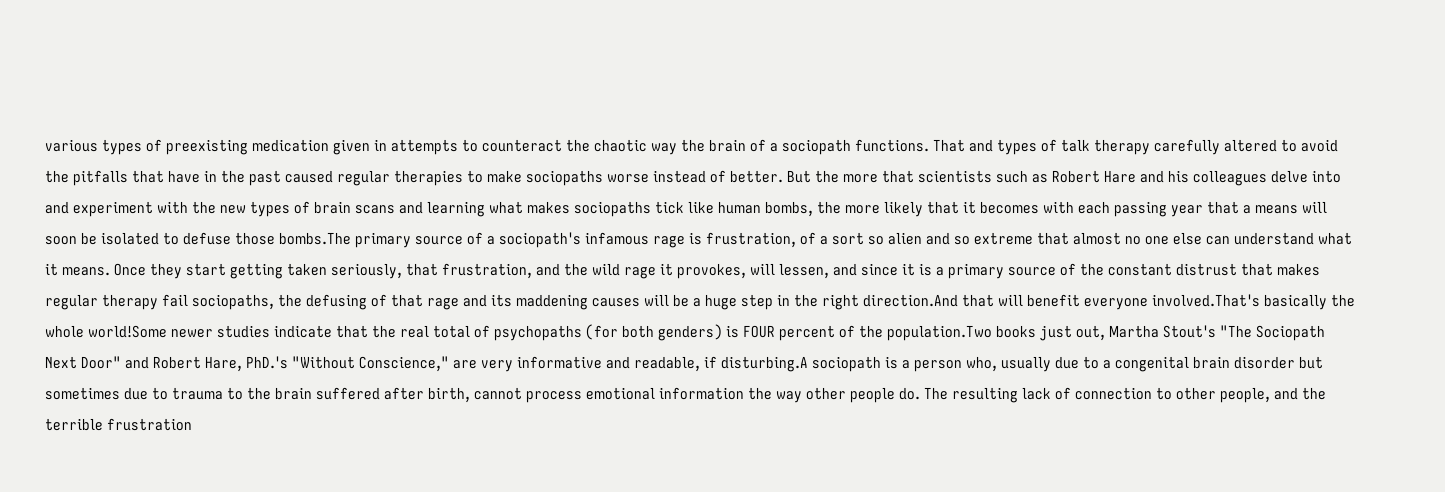various types of preexisting medication given in attempts to counteract the chaotic way the brain of a sociopath functions. That and types of talk therapy carefully altered to avoid the pitfalls that have in the past caused regular therapies to make sociopaths worse instead of better. But the more that scientists such as Robert Hare and his colleagues delve into and experiment with the new types of brain scans and learning what makes sociopaths tick like human bombs, the more likely that it becomes with each passing year that a means will soon be isolated to defuse those bombs.The primary source of a sociopath's infamous rage is frustration, of a sort so alien and so extreme that almost no one else can understand what it means. Once they start getting taken seriously, that frustration, and the wild rage it provokes, will lessen, and since it is a primary source of the constant distrust that makes regular therapy fail sociopaths, the defusing of that rage and its maddening causes will be a huge step in the right direction.And that will benefit everyone involved.That's basically the whole world!Some newer studies indicate that the real total of psychopaths (for both genders) is FOUR percent of the population.Two books just out, Martha Stout's "The Sociopath Next Door" and Robert Hare, PhD.'s "Without Conscience," are very informative and readable, if disturbing.A sociopath is a person who, usually due to a congenital brain disorder but sometimes due to trauma to the brain suffered after birth, cannot process emotional information the way other people do. The resulting lack of connection to other people, and the terrible frustration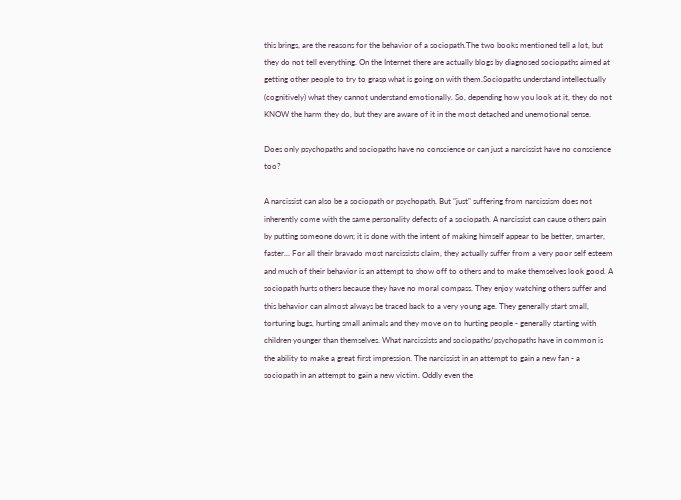this brings, are the reasons for the behavior of a sociopath.The two books mentioned tell a lot, but they do not tell everything. On the Internet there are actually blogs by diagnosed sociopaths aimed at getting other people to try to grasp what is going on with them.Sociopaths understand intellectually (cognitively) what they cannot understand emotionally. So, depending how you look at it, they do not KNOW the harm they do, but they are aware of it in the most detached and unemotional sense.

Does only psychopaths and sociopaths have no conscience or can just a narcissist have no conscience too?

A narcissist can also be a sociopath or psychopath. But "just" suffering from narcissism does not inherently come with the same personality defects of a sociopath. A narcissist can cause others pain by putting someone down; it is done with the intent of making himself appear to be better, smarter, faster... For all their bravado most narcissists claim, they actually suffer from a very poor self esteem and much of their behavior is an attempt to show off to others and to make themselves look good. A sociopath hurts others because they have no moral compass. They enjoy watching others suffer and this behavior can almost always be traced back to a very young age. They generally start small, torturing bugs, hurting small animals and they move on to hurting people - generally starting with children younger than themselves. What narcissists and sociopaths/psychopaths have in common is the ability to make a great first impression. The narcissist in an attempt to gain a new fan - a sociopath in an attempt to gain a new victim. Oddly even the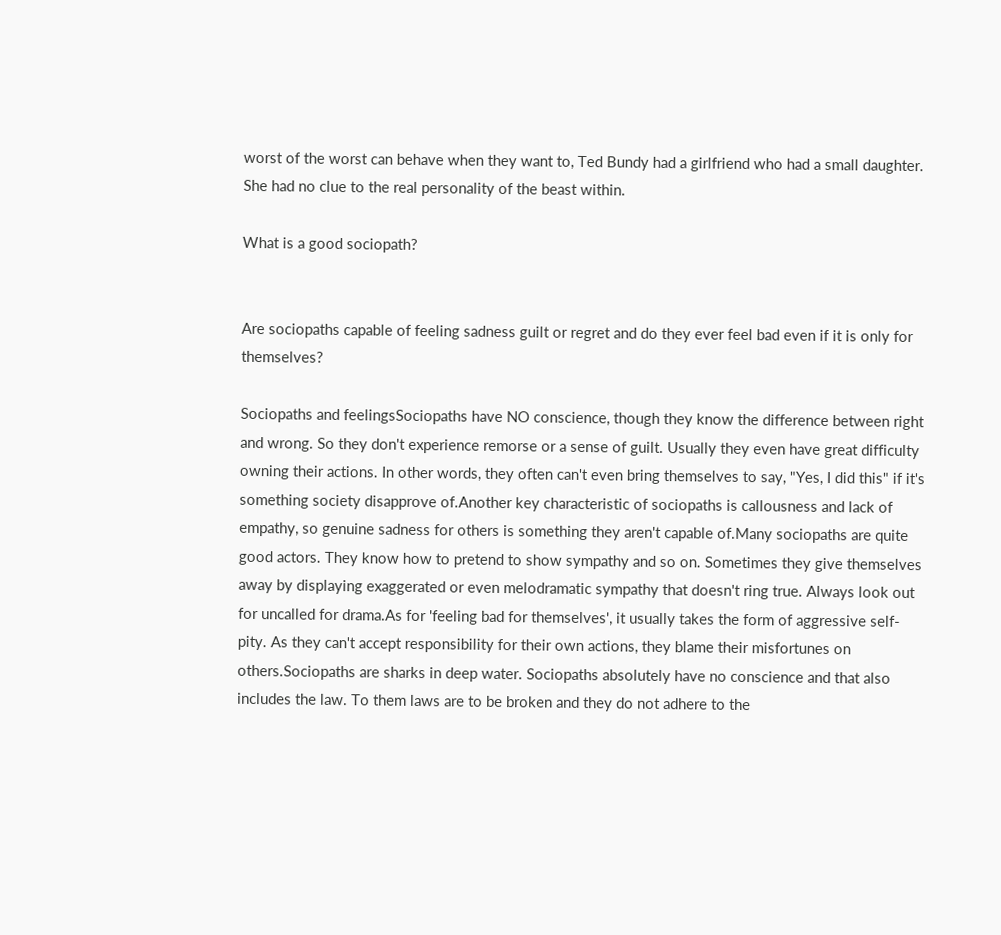worst of the worst can behave when they want to, Ted Bundy had a girlfriend who had a small daughter. She had no clue to the real personality of the beast within.

What is a good sociopath?


Are sociopaths capable of feeling sadness guilt or regret and do they ever feel bad even if it is only for themselves?

Sociopaths and feelingsSociopaths have NO conscience, though they know the difference between right and wrong. So they don't experience remorse or a sense of guilt. Usually they even have great difficulty owning their actions. In other words, they often can't even bring themselves to say, "Yes, I did this" if it's something society disapprove of.Another key characteristic of sociopaths is callousness and lack of empathy, so genuine sadness for others is something they aren't capable of.Many sociopaths are quite good actors. They know how to pretend to show sympathy and so on. Sometimes they give themselves away by displaying exaggerated or even melodramatic sympathy that doesn't ring true. Always look out for uncalled for drama.As for 'feeling bad for themselves', it usually takes the form of aggressive self-pity. As they can't accept responsibility for their own actions, they blame their misfortunes on others.Sociopaths are sharks in deep water. Sociopaths absolutely have no conscience and that also includes the law. To them laws are to be broken and they do not adhere to the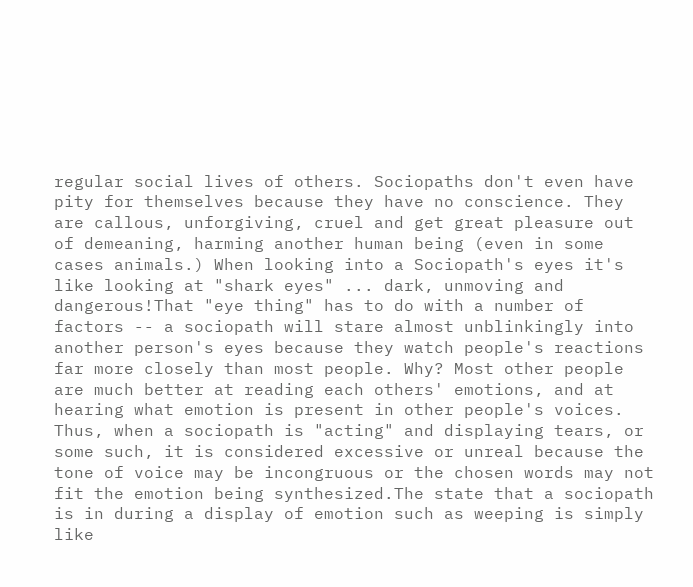regular social lives of others. Sociopaths don't even have pity for themselves because they have no conscience. They are callous, unforgiving, cruel and get great pleasure out of demeaning, harming another human being (even in some cases animals.) When looking into a Sociopath's eyes it's like looking at "shark eyes" ... dark, unmoving and dangerous!That "eye thing" has to do with a number of factors -- a sociopath will stare almost unblinkingly into another person's eyes because they watch people's reactions far more closely than most people. Why? Most other people are much better at reading each others' emotions, and at hearing what emotion is present in other people's voices. Thus, when a sociopath is "acting" and displaying tears, or some such, it is considered excessive or unreal because the tone of voice may be incongruous or the chosen words may not fit the emotion being synthesized.The state that a sociopath is in during a display of emotion such as weeping is simply like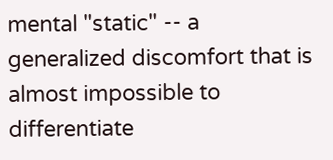mental "static" -- a generalized discomfort that is almost impossible to differentiate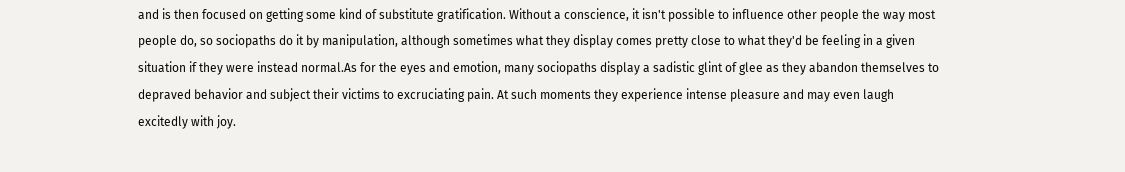and is then focused on getting some kind of substitute gratification. Without a conscience, it isn't possible to influence other people the way most people do, so sociopaths do it by manipulation, although sometimes what they display comes pretty close to what they'd be feeling in a given situation if they were instead normal.As for the eyes and emotion, many sociopaths display a sadistic glint of glee as they abandon themselves to depraved behavior and subject their victims to excruciating pain. At such moments they experience intense pleasure and may even laugh excitedly with joy.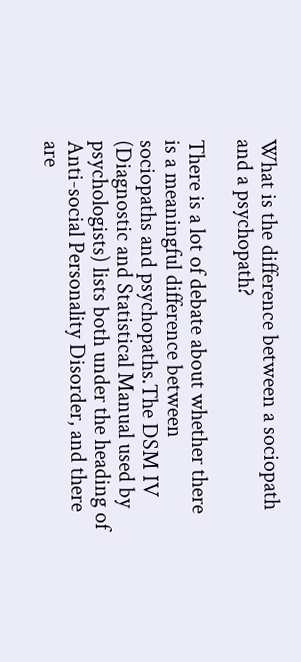What is the difference between a sociopath and a psychopath?

There is a lot of debate about whether there is a meaningful difference between sociopaths and psychopaths.The DSM IV (Diagnostic and Statistical Manual used by psychologists) lists both under the heading of Anti-social Personality Disorder, and there are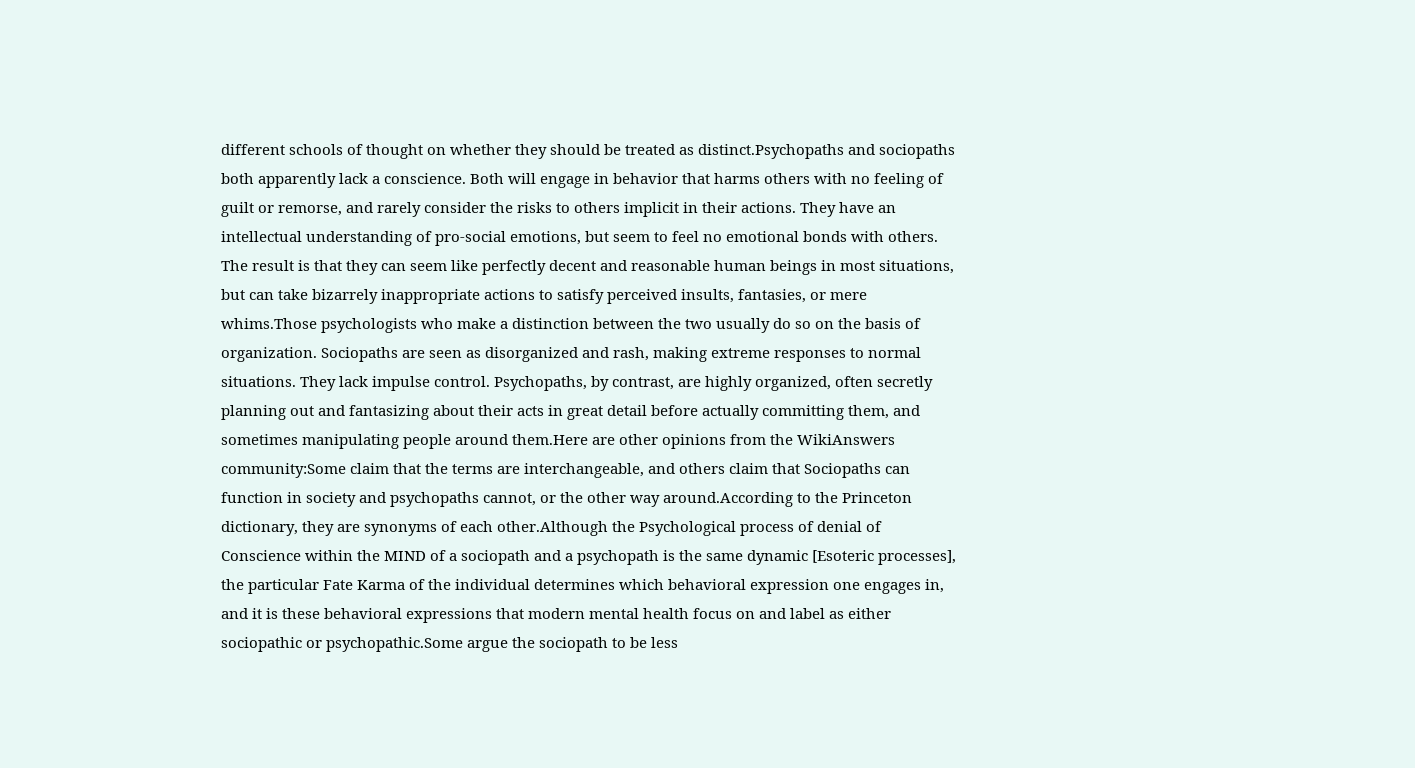different schools of thought on whether they should be treated as distinct.Psychopaths and sociopaths both apparently lack a conscience. Both will engage in behavior that harms others with no feeling of guilt or remorse, and rarely consider the risks to others implicit in their actions. They have an intellectual understanding of pro-social emotions, but seem to feel no emotional bonds with others. The result is that they can seem like perfectly decent and reasonable human beings in most situations, but can take bizarrely inappropriate actions to satisfy perceived insults, fantasies, or mere whims.Those psychologists who make a distinction between the two usually do so on the basis of organization. Sociopaths are seen as disorganized and rash, making extreme responses to normal situations. They lack impulse control. Psychopaths, by contrast, are highly organized, often secretly planning out and fantasizing about their acts in great detail before actually committing them, and sometimes manipulating people around them.Here are other opinions from the WikiAnswers community:Some claim that the terms are interchangeable, and others claim that Sociopaths can function in society and psychopaths cannot, or the other way around.According to the Princeton dictionary, they are synonyms of each other.Although the Psychological process of denial of Conscience within the MIND of a sociopath and a psychopath is the same dynamic [Esoteric processes], the particular Fate Karma of the individual determines which behavioral expression one engages in, and it is these behavioral expressions that modern mental health focus on and label as either sociopathic or psychopathic.Some argue the sociopath to be less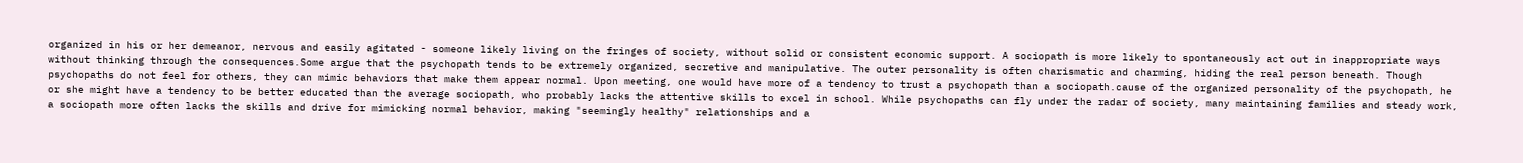organized in his or her demeanor, nervous and easily agitated - someone likely living on the fringes of society, without solid or consistent economic support. A sociopath is more likely to spontaneously act out in inappropriate ways without thinking through the consequences.Some argue that the psychopath tends to be extremely organized, secretive and manipulative. The outer personality is often charismatic and charming, hiding the real person beneath. Though psychopaths do not feel for others, they can mimic behaviors that make them appear normal. Upon meeting, one would have more of a tendency to trust a psychopath than a sociopath.cause of the organized personality of the psychopath, he or she might have a tendency to be better educated than the average sociopath, who probably lacks the attentive skills to excel in school. While psychopaths can fly under the radar of society, many maintaining families and steady work, a sociopath more often lacks the skills and drive for mimicking normal behavior, making "seemingly healthy" relationships and a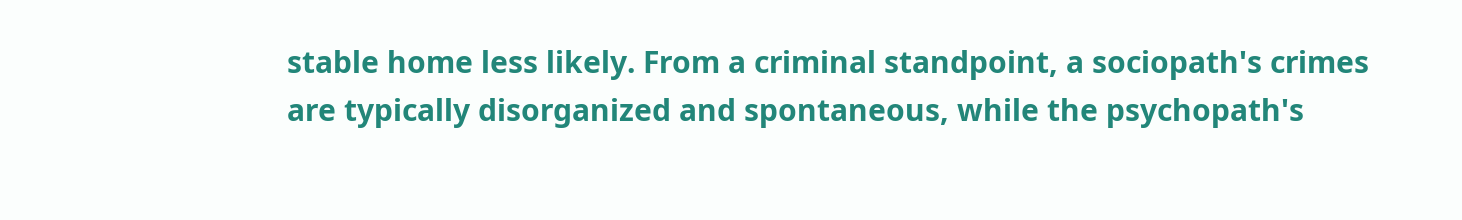stable home less likely. From a criminal standpoint, a sociopath's crimes are typically disorganized and spontaneous, while the psychopath's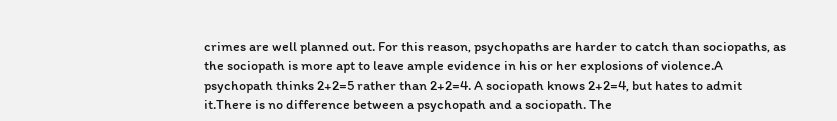crimes are well planned out. For this reason, psychopaths are harder to catch than sociopaths, as the sociopath is more apt to leave ample evidence in his or her explosions of violence.A psychopath thinks 2+2=5 rather than 2+2=4. A sociopath knows 2+2=4, but hates to admit it.There is no difference between a psychopath and a sociopath. The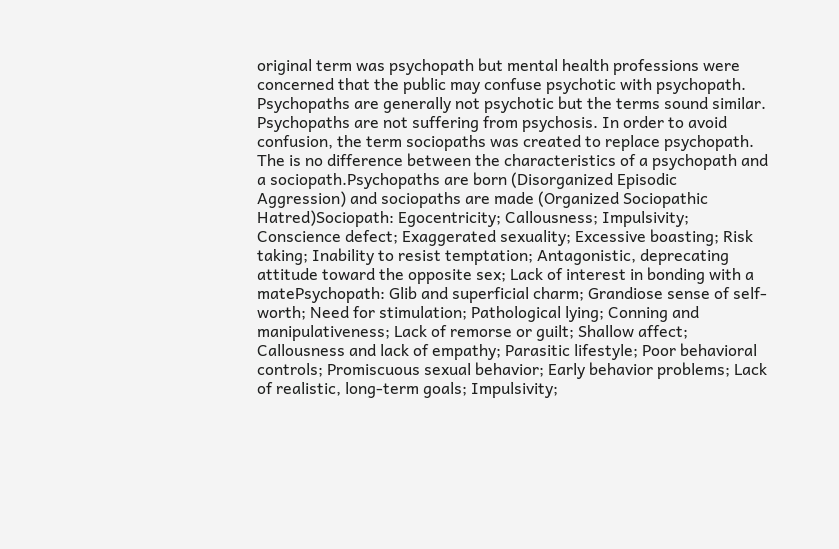original term was psychopath but mental health professions were concerned that the public may confuse psychotic with psychopath. Psychopaths are generally not psychotic but the terms sound similar. Psychopaths are not suffering from psychosis. In order to avoid confusion, the term sociopaths was created to replace psychopath. The is no difference between the characteristics of a psychopath and a sociopath.Psychopaths are born (Disorganized Episodic Aggression) and sociopaths are made (Organized Sociopathic Hatred)Sociopath: Egocentricity; Callousness; Impulsivity; Conscience defect; Exaggerated sexuality; Excessive boasting; Risk taking; Inability to resist temptation; Antagonistic, deprecating attitude toward the opposite sex; Lack of interest in bonding with a matePsychopath: Glib and superficial charm; Grandiose sense of self-worth; Need for stimulation; Pathological lying; Conning and manipulativeness; Lack of remorse or guilt; Shallow affect; Callousness and lack of empathy; Parasitic lifestyle; Poor behavioral controls; Promiscuous sexual behavior; Early behavior problems; Lack of realistic, long-term goals; Impulsivity;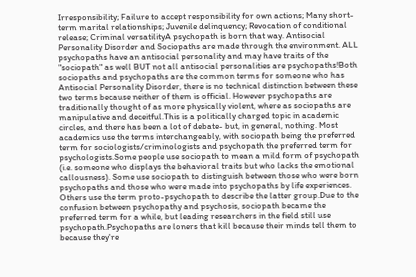Irresponsibility; Failure to accept responsibility for own actions; Many short-term marital relationships; Juvenile delinquency; Revocation of conditional release; Criminal versatilityA psychopath is born that way. Antisocial Personality Disorder and Sociopaths are made through the environment. ALL psychopaths have an antisocial personality and may have traits of the "sociopath" as well BUT not all antisocial personalities are psychopaths!Both sociopaths and psychopaths are the common terms for someone who has Antisocial Personality Disorder, there is no technical distinction between these two terms because neither of them is official. However psychopaths are traditionally thought of as more physically violent, where as sociopaths are manipulative and deceitful.This is a politically charged topic in academic circles, and there has been a lot of debate- but, in general, nothing. Most academics use the terms interchangeably, with sociopath being the preferred term for sociologists/criminologists and psychopath the preferred term for psychologists.Some people use sociopath to mean a mild form of psychopath (i.e. someone who displays the behavioral traits but who lacks the emotional callousness). Some use sociopath to distinguish between those who were born psychopaths and those who were made into psychopaths by life experiences. Others use the term proto-psychopath to describe the latter group.Due to the confusion between psychopathy and psychosis, sociopath became the preferred term for a while, but leading researchers in the field still use psychopath.Psychopaths are loners that kill because their minds tell them to because they're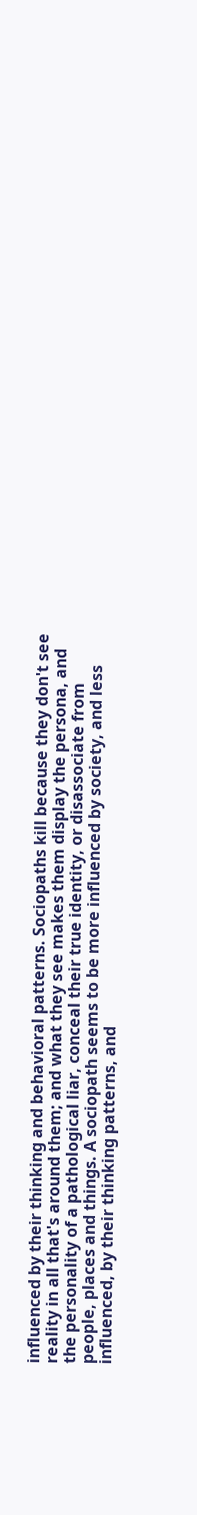influenced by their thinking and behavioral patterns. Sociopaths kill because they don't see reality in all that's around them; and what they see makes them display the persona, and the personality of a pathological liar, conceal their true identity, or disassociate from people, places and things. A sociopath seems to be more influenced by society, and less influenced, by their thinking patterns, and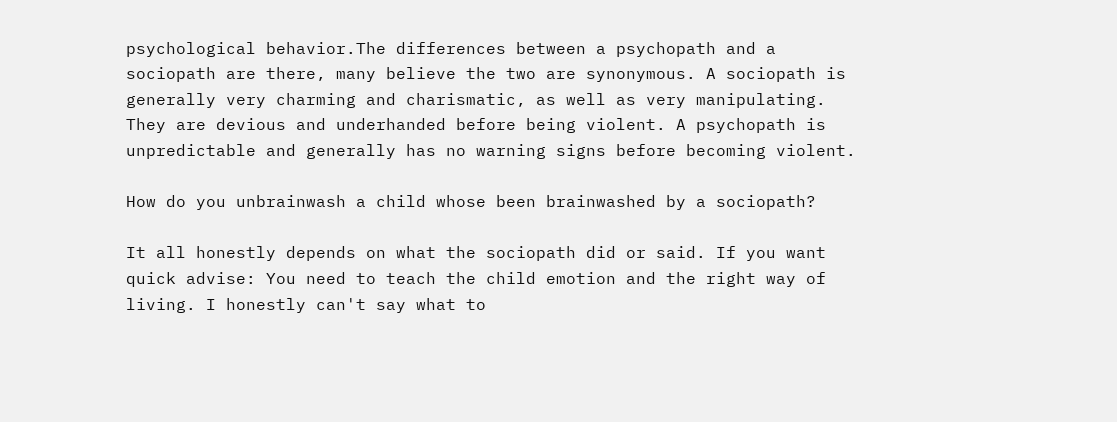psychological behavior.The differences between a psychopath and a sociopath are there, many believe the two are synonymous. A sociopath is generally very charming and charismatic, as well as very manipulating. They are devious and underhanded before being violent. A psychopath is unpredictable and generally has no warning signs before becoming violent.

How do you unbrainwash a child whose been brainwashed by a sociopath?

It all honestly depends on what the sociopath did or said. If you want quick advise: You need to teach the child emotion and the right way of living. I honestly can't say what to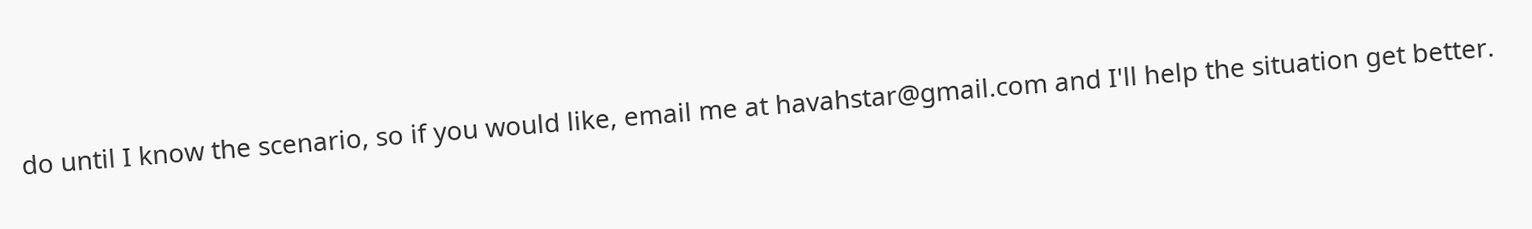do until I know the scenario, so if you would like, email me at havahstar@gmail.com and I'll help the situation get better.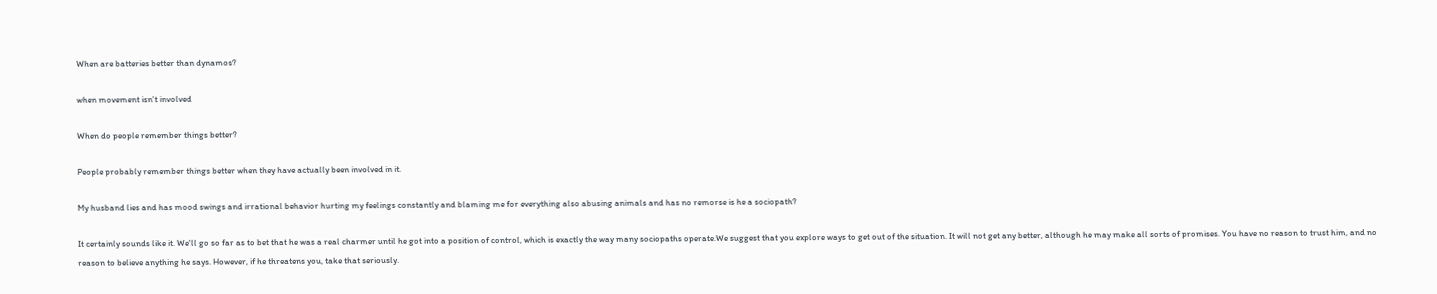When are batteries better than dynamos?

when movement isn't involved

When do people remember things better?

People probably remember things better when they have actually been involved in it.

My husband lies and has mood swings and irrational behavior hurting my feelings constantly and blaming me for everything also abusing animals and has no remorse is he a sociopath?

It certainly sounds like it. We'll go so far as to bet that he was a real charmer until he got into a position of control, which is exactly the way many sociopaths operate.We suggest that you explore ways to get out of the situation. It will not get any better, although he may make all sorts of promises. You have no reason to trust him, and no reason to believe anything he says. However, if he threatens you, take that seriously.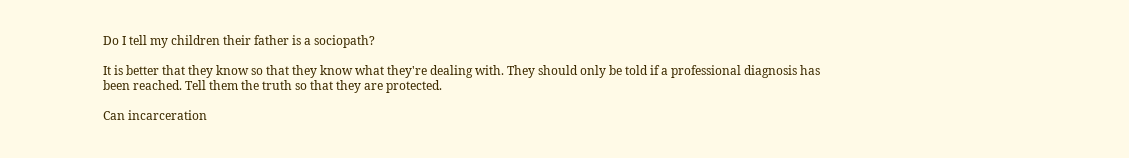Do I tell my children their father is a sociopath?

It is better that they know so that they know what they're dealing with. They should only be told if a professional diagnosis has been reached. Tell them the truth so that they are protected.

Can incarceration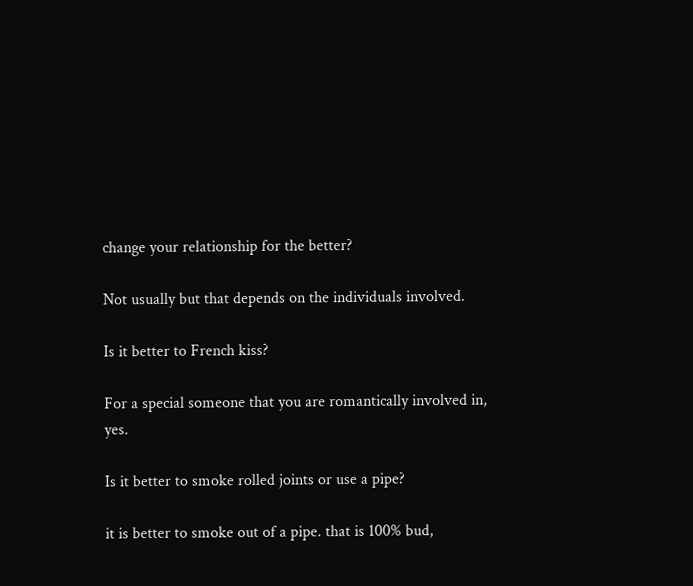change your relationship for the better?

Not usually but that depends on the individuals involved.

Is it better to French kiss?

For a special someone that you are romantically involved in, yes.

Is it better to smoke rolled joints or use a pipe?

it is better to smoke out of a pipe. that is 100% bud,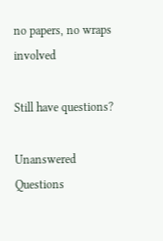no papers, no wraps involved

Still have questions?

Unanswered Questions